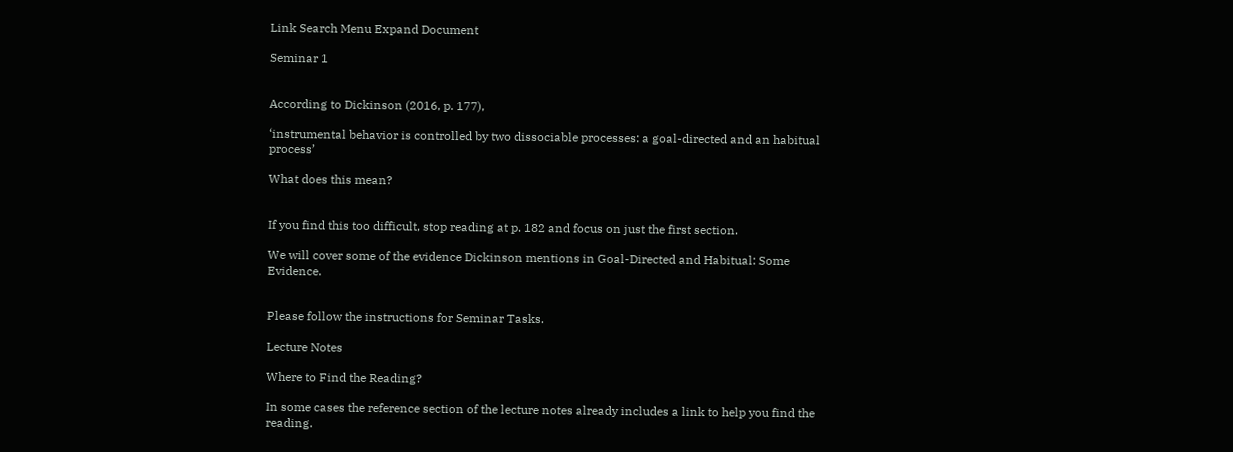Link Search Menu Expand Document

Seminar 1


According to Dickinson (2016, p. 177),

‘instrumental behavior is controlled by two dissociable processes: a goal-directed and an habitual process’

What does this mean?


If you find this too difficult, stop reading at p. 182 and focus on just the first section.

We will cover some of the evidence Dickinson mentions in Goal-Directed and Habitual: Some Evidence.


Please follow the instructions for Seminar Tasks.

Lecture Notes

Where to Find the Reading?

In some cases the reference section of the lecture notes already includes a link to help you find the reading.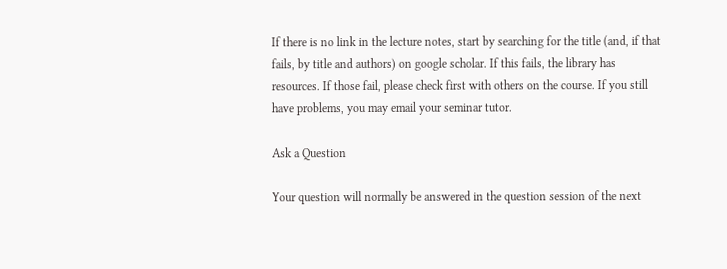If there is no link in the lecture notes, start by searching for the title (and, if that fails, by title and authors) on google scholar. If this fails, the library has resources. If those fail, please check first with others on the course. If you still have problems, you may email your seminar tutor.

Ask a Question

Your question will normally be answered in the question session of the next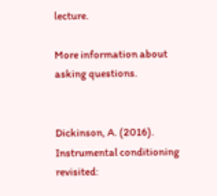lecture.

More information about asking questions.


Dickinson, A. (2016). Instrumental conditioning revisited: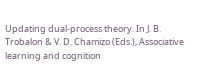Updating dual-process theory. In J. B. Trobalon & V. D. Chamizo (Eds.), Associative learning and cognition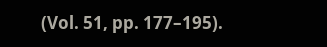(Vol. 51, pp. 177–195).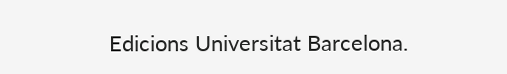Edicions Universitat Barcelona.